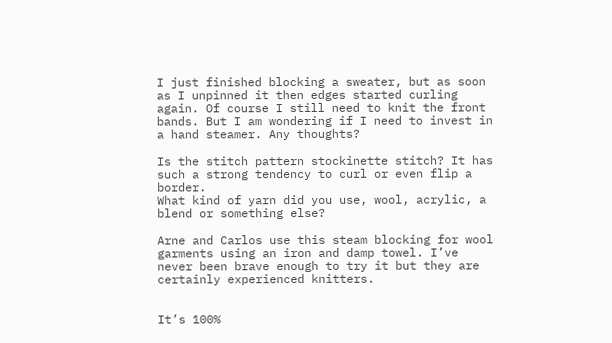I just finished blocking a sweater, but as soon as I unpinned it then edges started curling again. Of course I still need to knit the front bands. But I am wondering if I need to invest in a hand steamer. Any thoughts?

Is the stitch pattern stockinette stitch? It has such a strong tendency to curl or even flip a border.
What kind of yarn did you use, wool, acrylic, a blend or something else?

Arne and Carlos use this steam blocking for wool garments using an iron and damp towel. I’ve never been brave enough to try it but they are certainly experienced knitters.


It’s 100%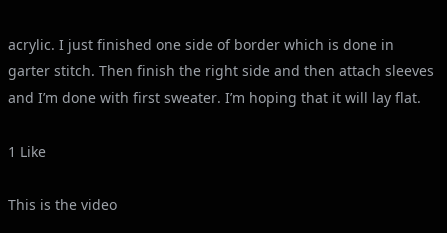acrylic. I just finished one side of border which is done in garter stitch. Then finish the right side and then attach sleeves and I’m done with first sweater. I’m hoping that it will lay flat.

1 Like

This is the video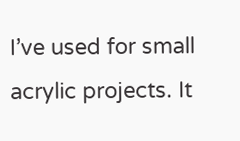I’ve used for small acrylic projects. It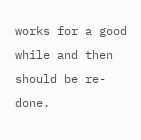works for a good while and then should be re-done.